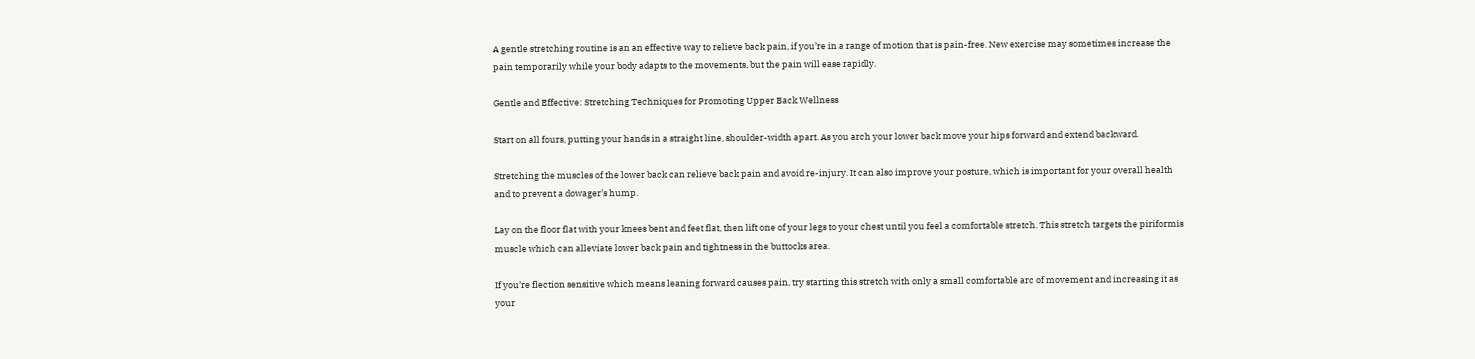A gentle stretching routine is an an effective way to relieve back pain, if you’re in a range of motion that is pain-free. New exercise may sometimes increase the pain temporarily while your body adapts to the movements, but the pain will ease rapidly.

Gentle and Effective: Stretching Techniques for Promoting Upper Back Wellness

Start on all fours, putting your hands in a straight line, shoulder-width apart. As you arch your lower back move your hips forward and extend backward.

Stretching the muscles of the lower back can relieve back pain and avoid re-injury. It can also improve your posture, which is important for your overall health and to prevent a dowager’s hump.

Lay on the floor flat with your knees bent and feet flat, then lift one of your legs to your chest until you feel a comfortable stretch. This stretch targets the piriformis muscle which can alleviate lower back pain and tightness in the buttocks area.

If you’re flection sensitive which means leaning forward causes pain, try starting this stretch with only a small comfortable arc of movement and increasing it as your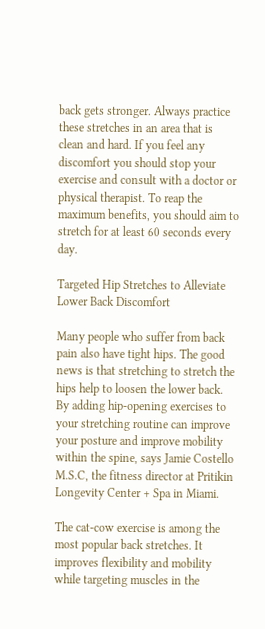back gets stronger. Always practice these stretches in an area that is clean and hard. If you feel any discomfort you should stop your exercise and consult with a doctor or physical therapist. To reap the maximum benefits, you should aim to stretch for at least 60 seconds every day.

Targeted Hip Stretches to Alleviate Lower Back Discomfort

Many people who suffer from back pain also have tight hips. The good news is that stretching to stretch the hips help to loosen the lower back. By adding hip-opening exercises to your stretching routine can improve your posture and improve mobility within the spine, says Jamie Costello M.S.C, the fitness director at Pritikin Longevity Center + Spa in Miami.

The cat-cow exercise is among the most popular back stretches. It improves flexibility and mobility while targeting muscles in the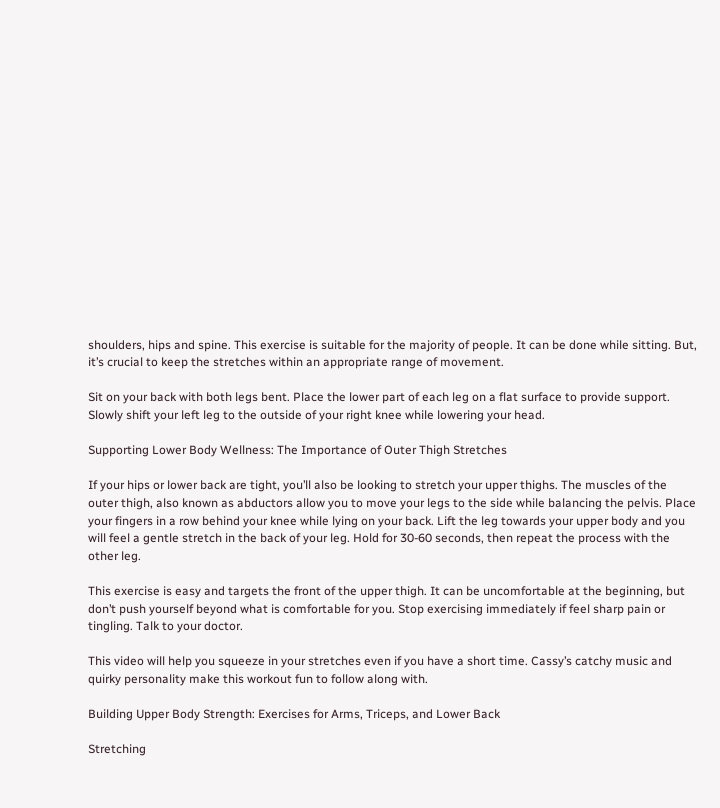shoulders, hips and spine. This exercise is suitable for the majority of people. It can be done while sitting. But, it’s crucial to keep the stretches within an appropriate range of movement.

Sit on your back with both legs bent. Place the lower part of each leg on a flat surface to provide support. Slowly shift your left leg to the outside of your right knee while lowering your head.

Supporting Lower Body Wellness: The Importance of Outer Thigh Stretches

If your hips or lower back are tight, you’ll also be looking to stretch your upper thighs. The muscles of the outer thigh, also known as abductors allow you to move your legs to the side while balancing the pelvis. Place your fingers in a row behind your knee while lying on your back. Lift the leg towards your upper body and you will feel a gentle stretch in the back of your leg. Hold for 30-60 seconds, then repeat the process with the other leg.

This exercise is easy and targets the front of the upper thigh. It can be uncomfortable at the beginning, but don’t push yourself beyond what is comfortable for you. Stop exercising immediately if feel sharp pain or tingling. Talk to your doctor.

This video will help you squeeze in your stretches even if you have a short time. Cassy’s catchy music and quirky personality make this workout fun to follow along with.

Building Upper Body Strength: Exercises for Arms, Triceps, and Lower Back

Stretching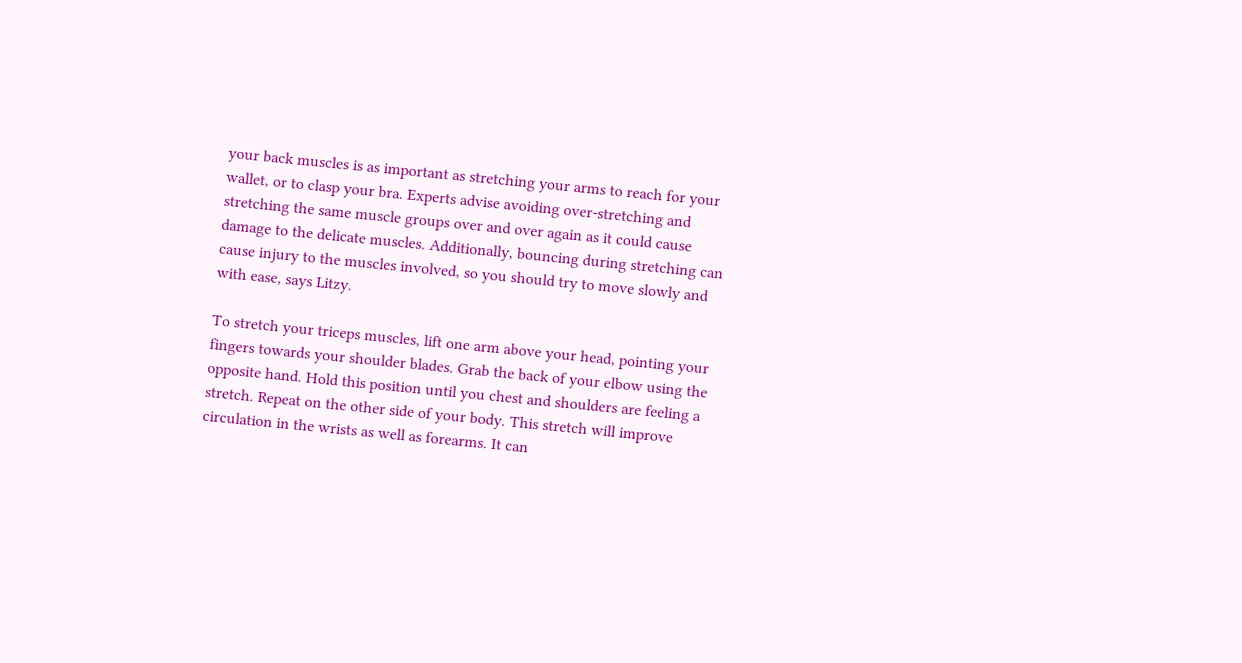your back muscles is as important as stretching your arms to reach for your wallet, or to clasp your bra. Experts advise avoiding over-stretching and stretching the same muscle groups over and over again as it could cause damage to the delicate muscles. Additionally, bouncing during stretching can cause injury to the muscles involved, so you should try to move slowly and with ease, says Litzy.

To stretch your triceps muscles, lift one arm above your head, pointing your fingers towards your shoulder blades. Grab the back of your elbow using the opposite hand. Hold this position until you chest and shoulders are feeling a stretch. Repeat on the other side of your body. This stretch will improve circulation in the wrists as well as forearms. It can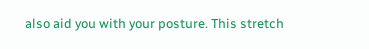also aid you with your posture. This stretch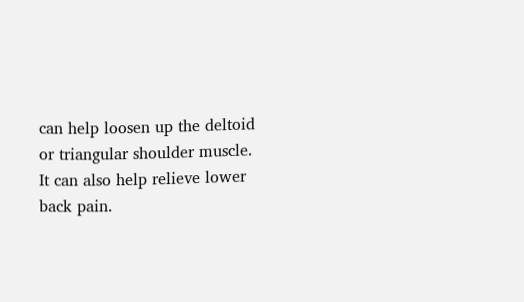can help loosen up the deltoid or triangular shoulder muscle. It can also help relieve lower back pain.